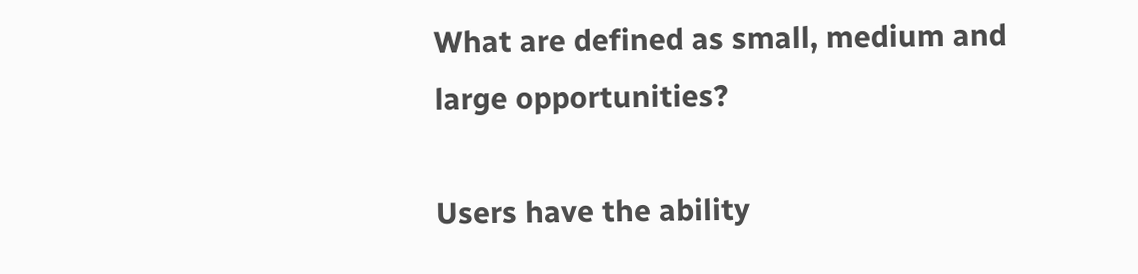What are defined as small, medium and large opportunities?

Users have the ability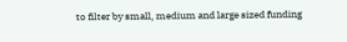to filter by small, medium and large sized funding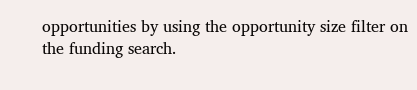opportunities by using the opportunity size filter on the funding search.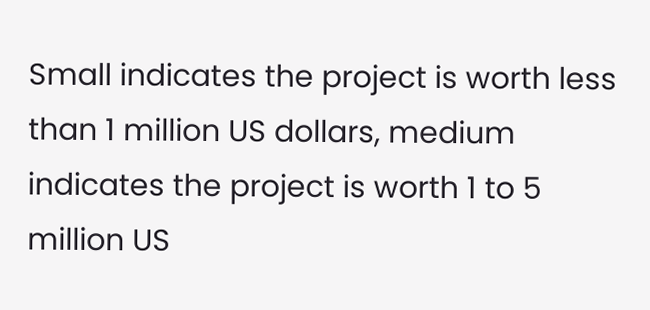Small indicates the project is worth less than 1 million US dollars, medium indicates the project is worth 1 to 5 million US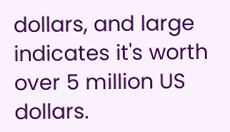dollars, and large indicates it's worth over 5 million US dollars.